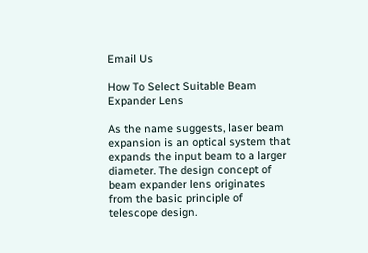Email Us

How To Select Suitable Beam Expander Lens

As the name suggests, laser beam expansion is an optical system that expands the input beam to a larger diameter. The design concept of beam expander lens originates from the basic principle of telescope design.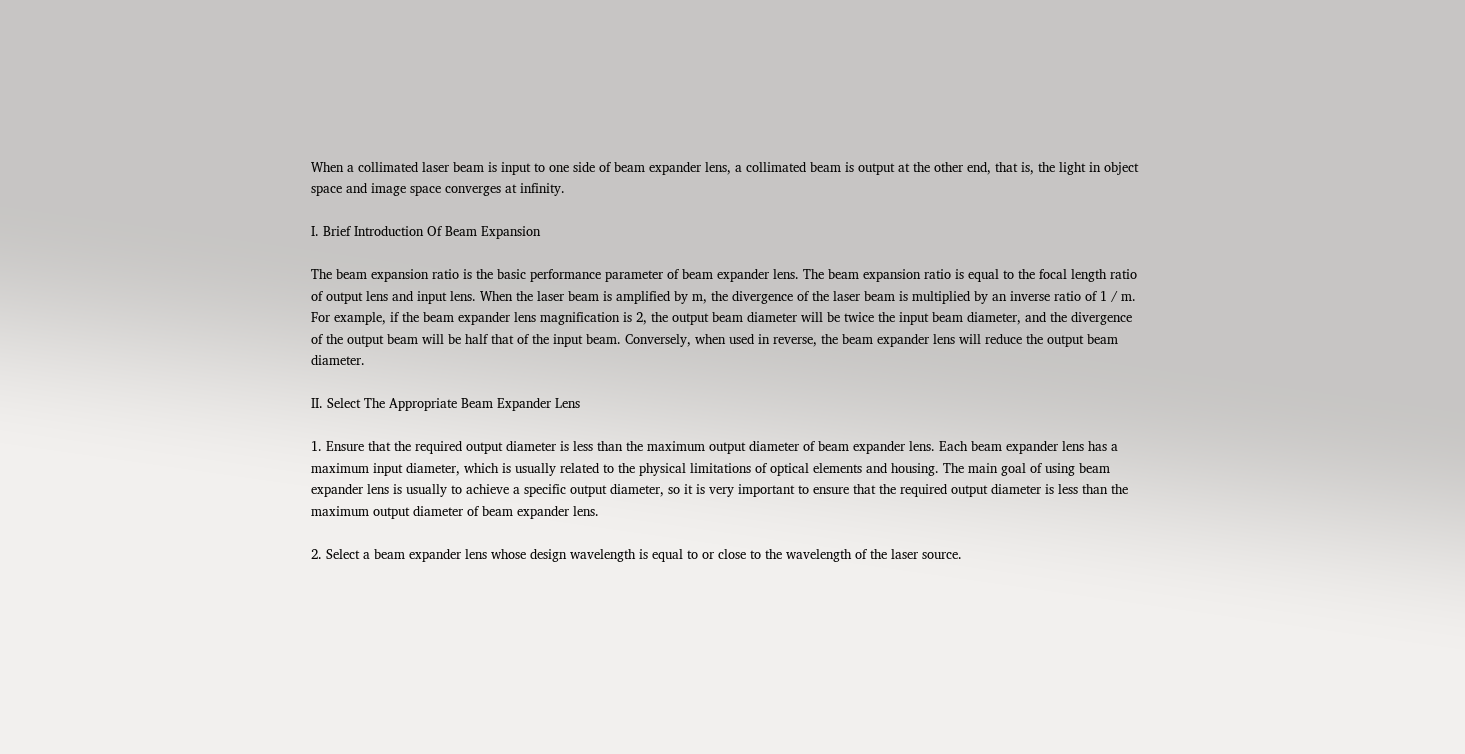When a collimated laser beam is input to one side of beam expander lens, a collimated beam is output at the other end, that is, the light in object space and image space converges at infinity.

I. Brief Introduction Of Beam Expansion

The beam expansion ratio is the basic performance parameter of beam expander lens. The beam expansion ratio is equal to the focal length ratio of output lens and input lens. When the laser beam is amplified by m, the divergence of the laser beam is multiplied by an inverse ratio of 1 / m. For example, if the beam expander lens magnification is 2, the output beam diameter will be twice the input beam diameter, and the divergence of the output beam will be half that of the input beam. Conversely, when used in reverse, the beam expander lens will reduce the output beam diameter.

II. Select The Appropriate Beam Expander Lens

1. Ensure that the required output diameter is less than the maximum output diameter of beam expander lens. Each beam expander lens has a maximum input diameter, which is usually related to the physical limitations of optical elements and housing. The main goal of using beam expander lens is usually to achieve a specific output diameter, so it is very important to ensure that the required output diameter is less than the maximum output diameter of beam expander lens.

2. Select a beam expander lens whose design wavelength is equal to or close to the wavelength of the laser source.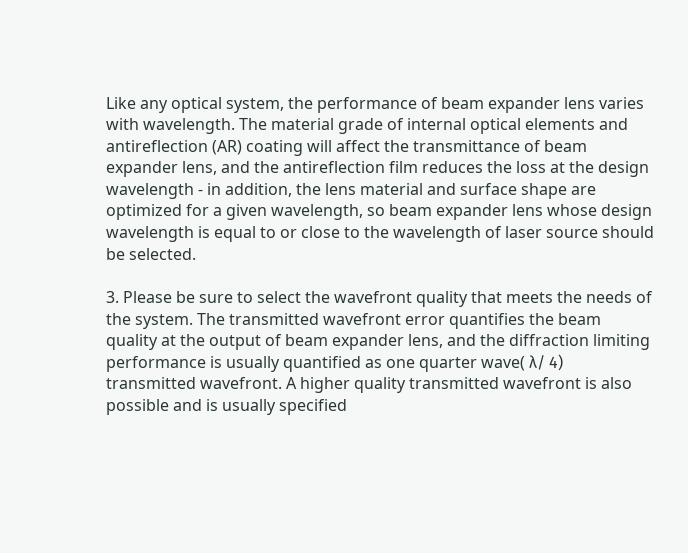Like any optical system, the performance of beam expander lens varies with wavelength. The material grade of internal optical elements and antireflection (AR) coating will affect the transmittance of beam expander lens, and the antireflection film reduces the loss at the design wavelength - in addition, the lens material and surface shape are optimized for a given wavelength, so beam expander lens whose design wavelength is equal to or close to the wavelength of laser source should be selected.

3. Please be sure to select the wavefront quality that meets the needs of the system. The transmitted wavefront error quantifies the beam quality at the output of beam expander lens, and the diffraction limiting performance is usually quantified as one quarter wave( λ/ 4) transmitted wavefront. A higher quality transmitted wavefront is also possible and is usually specified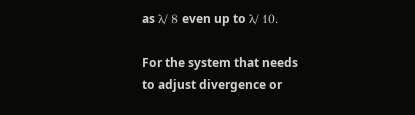as λ/ 8 even up to λ/ 10.

For the system that needs to adjust divergence or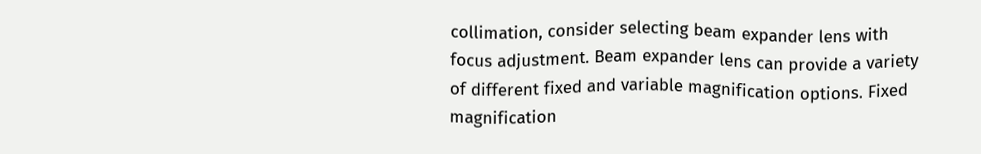collimation, consider selecting beam expander lens with focus adjustment. Beam expander lens can provide a variety of different fixed and variable magnification options. Fixed magnification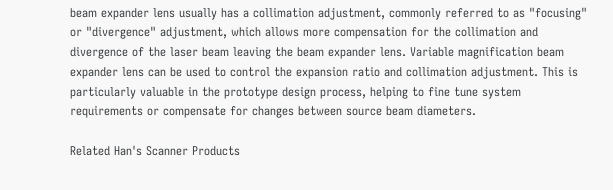beam expander lens usually has a collimation adjustment, commonly referred to as "focusing" or "divergence" adjustment, which allows more compensation for the collimation and divergence of the laser beam leaving the beam expander lens. Variable magnification beam expander lens can be used to control the expansion ratio and collimation adjustment. This is particularly valuable in the prototype design process, helping to fine tune system requirements or compensate for changes between source beam diameters.

Related Han's Scanner Products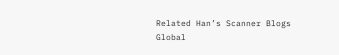Related Han’s Scanner Blogs
Global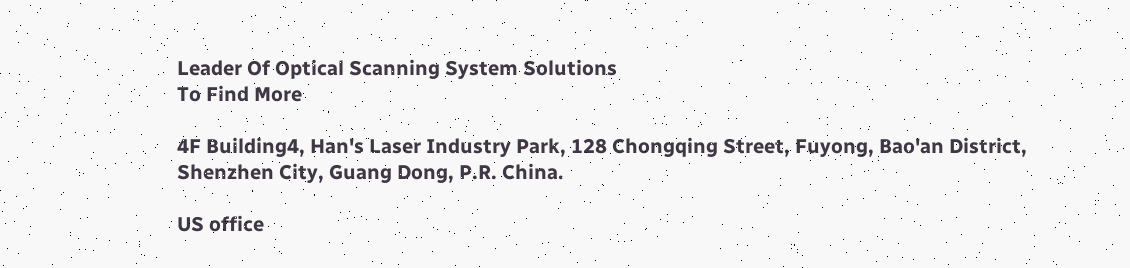Leader Of Optical Scanning System Solutions
To Find More

4F Building4, Han's Laser Industry Park, 128 Chongqing Street, Fuyong, Bao'an District, Shenzhen City, Guang Dong, P.R. China.

US office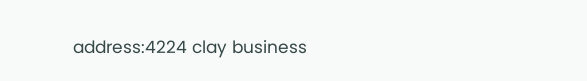address:4224 clay business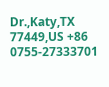Dr.,Katy,TX 77449,US +86 0755-27333701